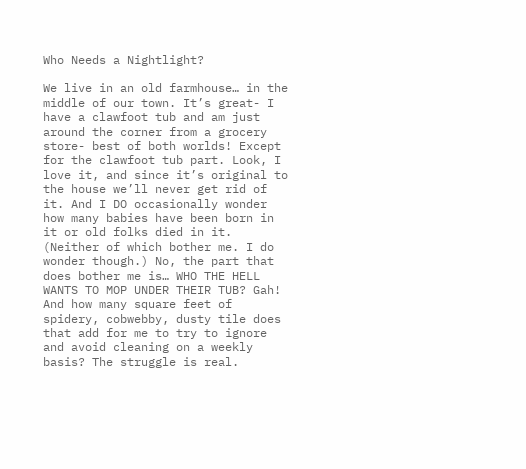Who Needs a Nightlight?

We live in an old farmhouse… in the middle of our town. It’s great- I have a clawfoot tub and am just around the corner from a grocery store- best of both worlds! Except for the clawfoot tub part. Look, I love it, and since it’s original to the house we’ll never get rid of it. And I DO occasionally wonder how many babies have been born in it or old folks died in it. (Neither of which bother me. I do wonder though.) No, the part that does bother me is… WHO THE HELL WANTS TO MOP UNDER THEIR TUB? Gah! And how many square feet of spidery, cobwebby, dusty tile does that add for me to try to ignore and avoid cleaning on a weekly basis? The struggle is real.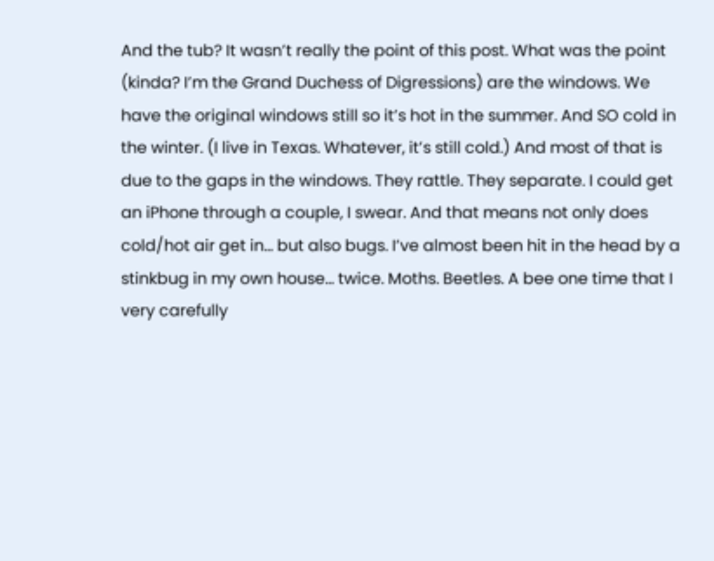And the tub? It wasn’t really the point of this post. What was the point (kinda? I’m the Grand Duchess of Digressions) are the windows. We have the original windows still so it’s hot in the summer. And SO cold in the winter. (I live in Texas. Whatever, it’s still cold.) And most of that is due to the gaps in the windows. They rattle. They separate. I could get an iPhone through a couple, I swear. And that means not only does cold/hot air get in… but also bugs. I’ve almost been hit in the head by a stinkbug in my own house… twice. Moths. Beetles. A bee one time that I very carefully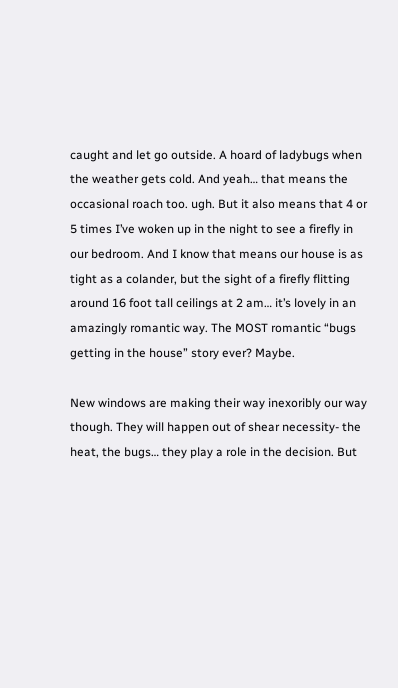caught and let go outside. A hoard of ladybugs when the weather gets cold. And yeah… that means the occasional roach too. ugh. But it also means that 4 or 5 times I’ve woken up in the night to see a firefly in our bedroom. And I know that means our house is as tight as a colander, but the sight of a firefly flitting around 16 foot tall ceilings at 2 am… it’s lovely in an amazingly romantic way. The MOST romantic “bugs getting in the house” story ever? Maybe.

New windows are making their way inexoribly our way though. They will happen out of shear necessity- the heat, the bugs… they play a role in the decision. But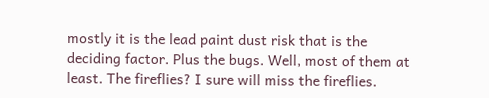mostly it is the lead paint dust risk that is the deciding factor. Plus the bugs. Well, most of them at least. The fireflies? I sure will miss the fireflies.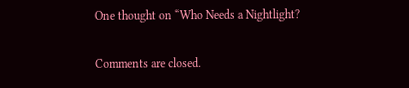One thought on “Who Needs a Nightlight?

Comments are closed.